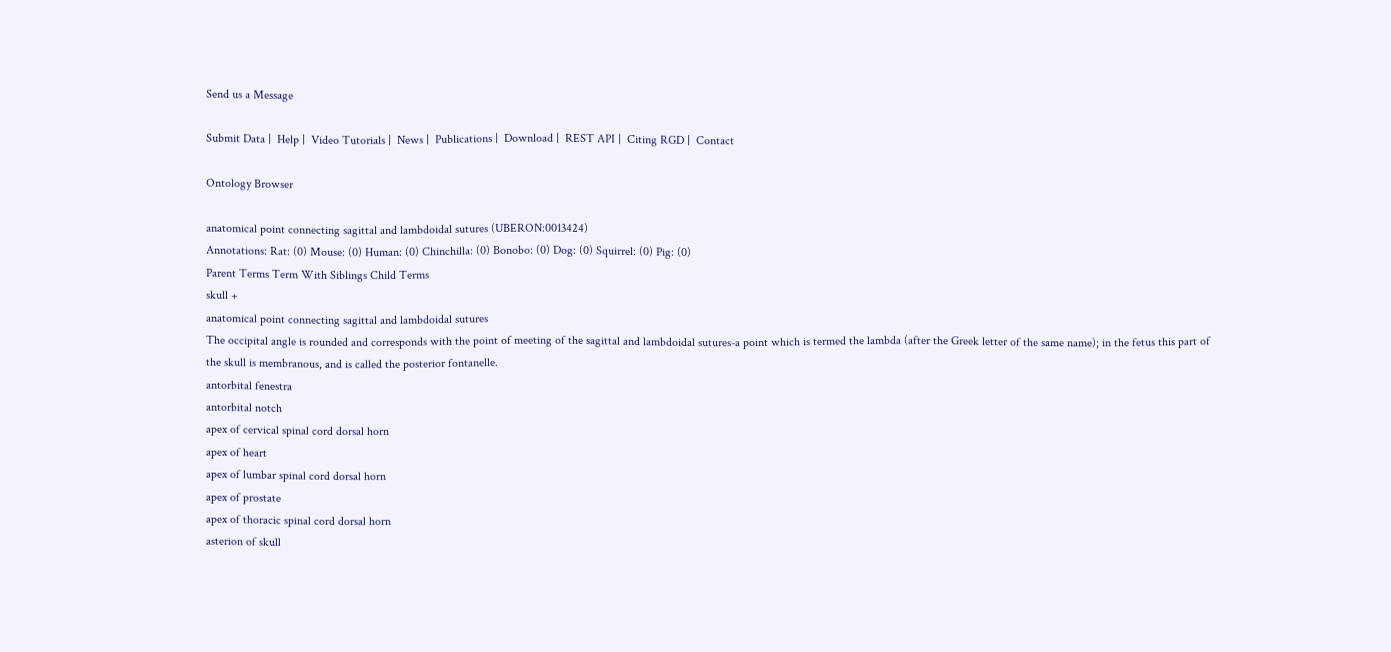Send us a Message

Submit Data |  Help |  Video Tutorials |  News |  Publications |  Download |  REST API |  Citing RGD |  Contact

Ontology Browser

anatomical point connecting sagittal and lambdoidal sutures (UBERON:0013424)
Annotations: Rat: (0) Mouse: (0) Human: (0) Chinchilla: (0) Bonobo: (0) Dog: (0) Squirrel: (0) Pig: (0)
Parent Terms Term With Siblings Child Terms
skull +
anatomical point connecting sagittal and lambdoidal sutures
The occipital angle is rounded and corresponds with the point of meeting of the sagittal and lambdoidal sutures-a point which is termed the lambda (after the Greek letter of the same name); in the fetus this part of the skull is membranous, and is called the posterior fontanelle.
antorbital fenestra
antorbital notch
apex of cervical spinal cord dorsal horn
apex of heart
apex of lumbar spinal cord dorsal horn
apex of prostate
apex of thoracic spinal cord dorsal horn
asterion of skull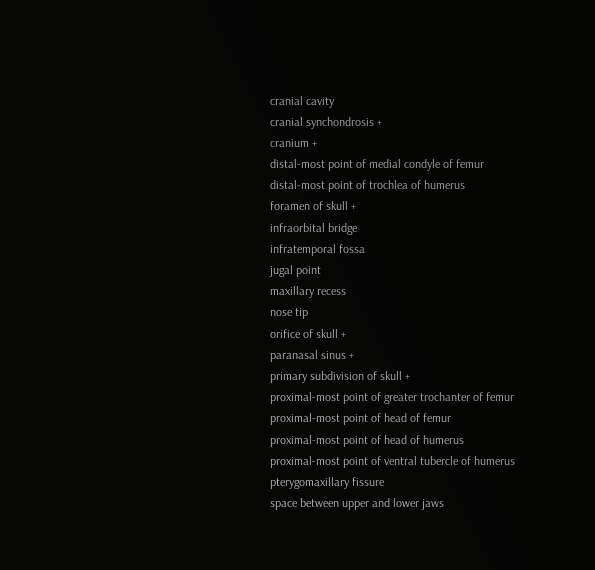cranial cavity
cranial synchondrosis +
cranium +
distal-most point of medial condyle of femur
distal-most point of trochlea of humerus
foramen of skull +
infraorbital bridge
infratemporal fossa
jugal point
maxillary recess
nose tip
orifice of skull +
paranasal sinus +
primary subdivision of skull +
proximal-most point of greater trochanter of femur
proximal-most point of head of femur
proximal-most point of head of humerus
proximal-most point of ventral tubercle of humerus
pterygomaxillary fissure
space between upper and lower jaws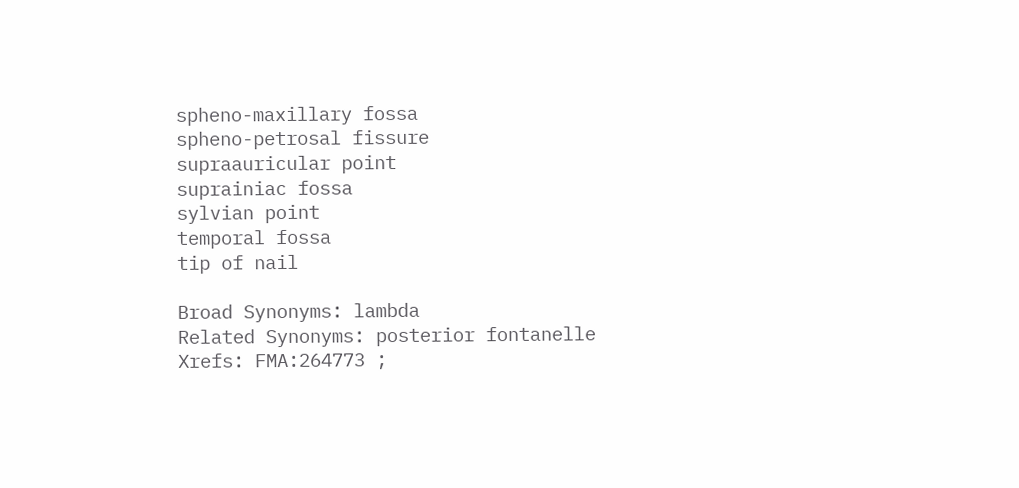spheno-maxillary fossa
spheno-petrosal fissure
supraauricular point
suprainiac fossa
sylvian point
temporal fossa
tip of nail

Broad Synonyms: lambda
Related Synonyms: posterior fontanelle
Xrefs: FMA:264773 ;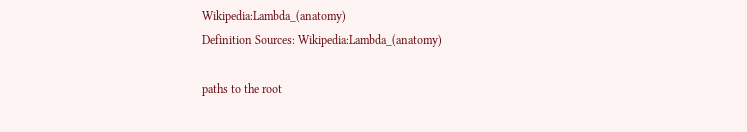Wikipedia:Lambda_(anatomy)
Definition Sources: Wikipedia:Lambda_(anatomy)

paths to the root